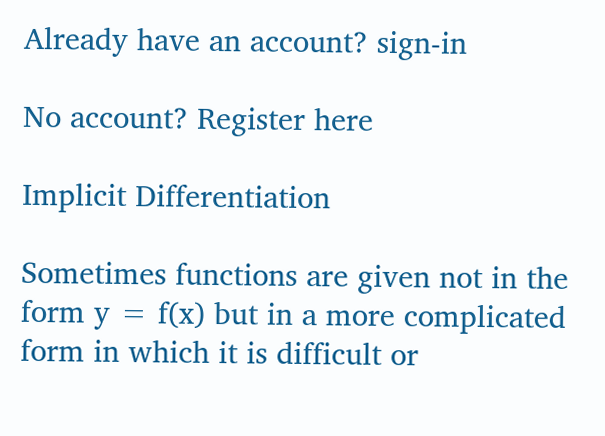Already have an account? sign-in

No account? Register here

Implicit Differentiation

Sometimes functions are given not in the form y = f(x) but in a more complicated form in which it is difficult or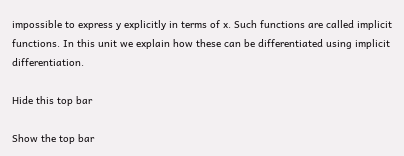impossible to express y explicitly in terms of x. Such functions are called implicit functions. In this unit we explain how these can be differentiated using implicit differentiation.

Hide this top bar

Show the top bar